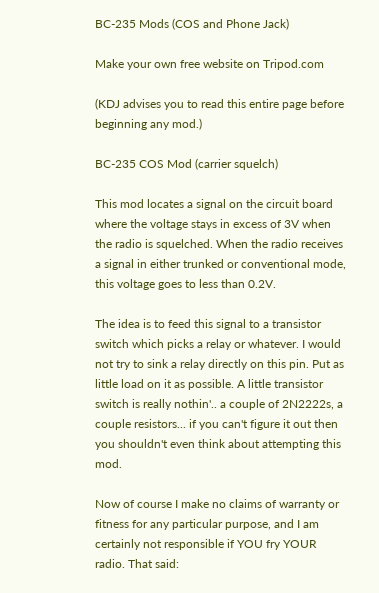BC-235 Mods (COS and Phone Jack)

Make your own free website on Tripod.com

(KDJ advises you to read this entire page before beginning any mod.)

BC-235 COS Mod (carrier squelch)

This mod locates a signal on the circuit board where the voltage stays in excess of 3V when the radio is squelched. When the radio receives a signal in either trunked or conventional mode, this voltage goes to less than 0.2V.

The idea is to feed this signal to a transistor switch which picks a relay or whatever. I would not try to sink a relay directly on this pin. Put as little load on it as possible. A little transistor switch is really nothin'.. a couple of 2N2222s, a couple resistors... if you can't figure it out then you shouldn't even think about attempting this mod.

Now of course I make no claims of warranty or fitness for any particular purpose, and I am certainly not responsible if YOU fry YOUR radio. That said: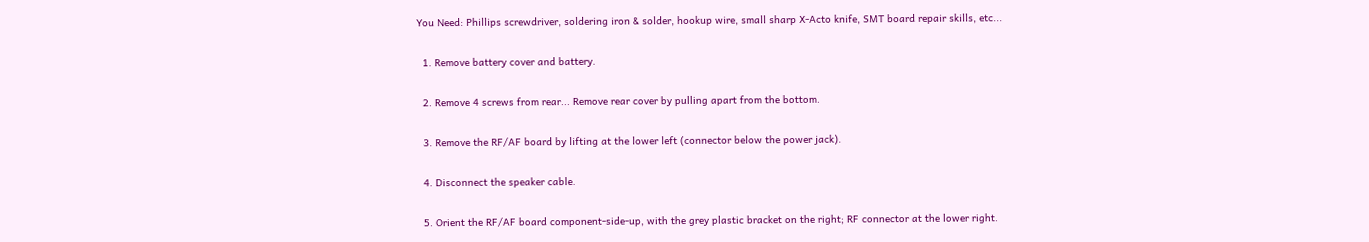You Need: Phillips screwdriver, soldering iron & solder, hookup wire, small sharp X-Acto knife, SMT board repair skills, etc...

  1. Remove battery cover and battery.

  2. Remove 4 screws from rear... Remove rear cover by pulling apart from the bottom.

  3. Remove the RF/AF board by lifting at the lower left (connector below the power jack).

  4. Disconnect the speaker cable.

  5. Orient the RF/AF board component-side-up, with the grey plastic bracket on the right; RF connector at the lower right.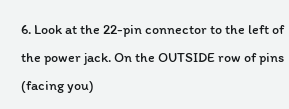6. Look at the 22-pin connector to the left of the power jack. On the OUTSIDE row of pins (facing you)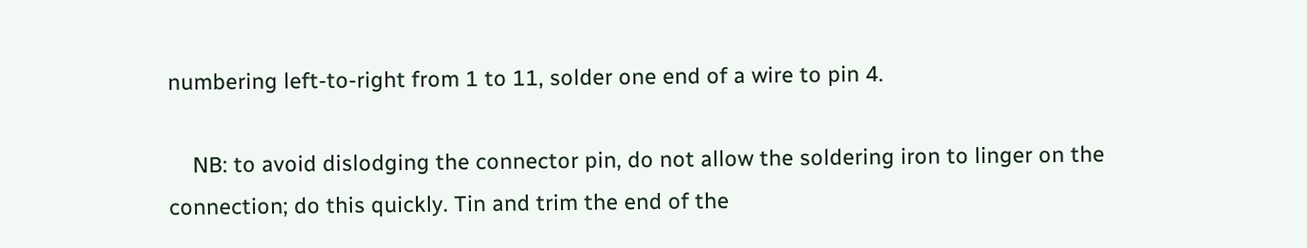numbering left-to-right from 1 to 11, solder one end of a wire to pin 4.

    NB: to avoid dislodging the connector pin, do not allow the soldering iron to linger on the connection; do this quickly. Tin and trim the end of the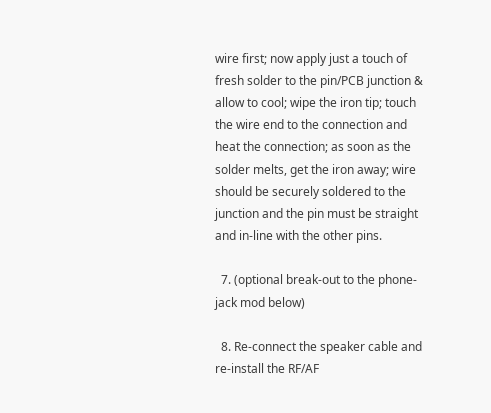wire first; now apply just a touch of fresh solder to the pin/PCB junction & allow to cool; wipe the iron tip; touch the wire end to the connection and heat the connection; as soon as the solder melts, get the iron away; wire should be securely soldered to the junction and the pin must be straight and in-line with the other pins.

  7. (optional break-out to the phone-jack mod below)

  8. Re-connect the speaker cable and re-install the RF/AF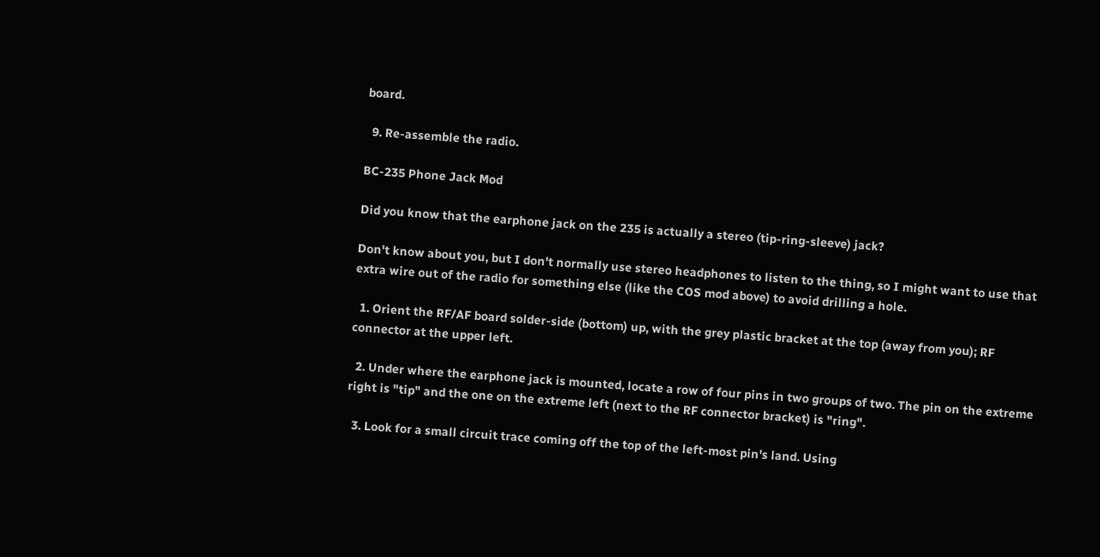board.

  9. Re-assemble the radio.

BC-235 Phone Jack Mod

Did you know that the earphone jack on the 235 is actually a stereo (tip-ring-sleeve) jack?

Don't know about you, but I don't normally use stereo headphones to listen to the thing, so I might want to use that extra wire out of the radio for something else (like the COS mod above) to avoid drilling a hole.

  1. Orient the RF/AF board solder-side (bottom) up, with the grey plastic bracket at the top (away from you); RF connector at the upper left.

  2. Under where the earphone jack is mounted, locate a row of four pins in two groups of two. The pin on the extreme right is "tip" and the one on the extreme left (next to the RF connector bracket) is "ring".

  3. Look for a small circuit trace coming off the top of the left-most pin's land. Using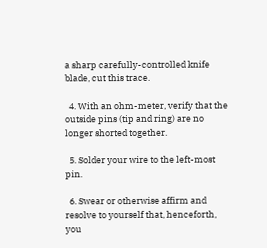a sharp carefully-controlled knife blade, cut this trace.

  4. With an ohm-meter, verify that the outside pins (tip and ring) are no longer shorted together.

  5. Solder your wire to the left-most pin.

  6. Swear or otherwise affirm and resolve to yourself that, henceforth, you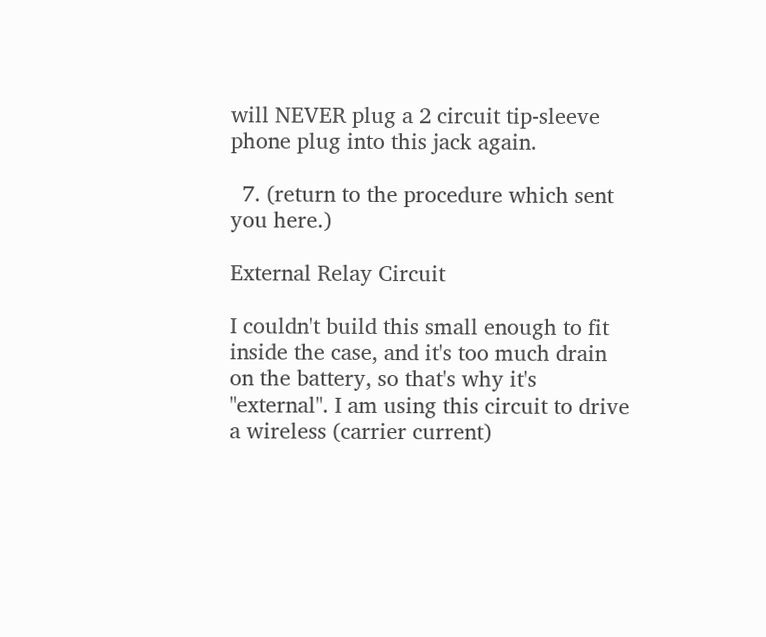will NEVER plug a 2 circuit tip-sleeve phone plug into this jack again.

  7. (return to the procedure which sent you here.)

External Relay Circuit

I couldn't build this small enough to fit inside the case, and it's too much drain on the battery, so that's why it's "external". I am using this circuit to drive a wireless (carrier current)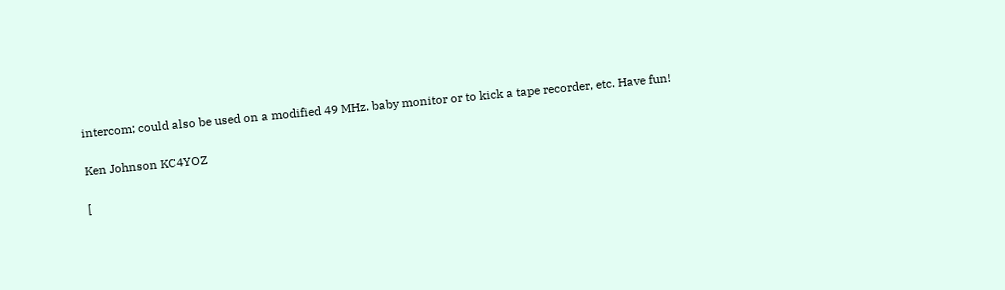intercom; could also be used on a modified 49 MHz. baby monitor or to kick a tape recorder, etc. Have fun!

Ken Johnson KC4YOZ

[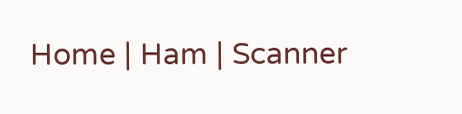Home | Ham | Scanner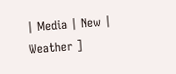| Media | New | Weather ]